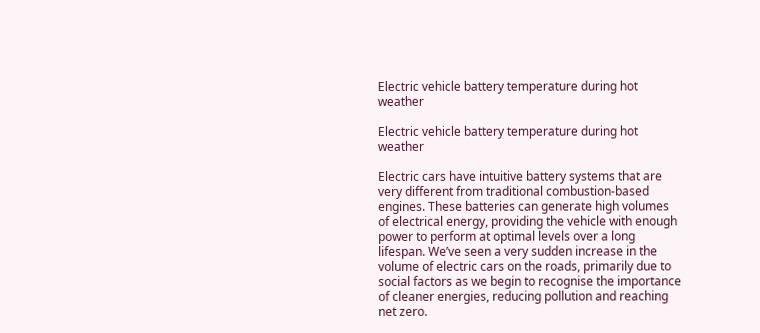Electric vehicle battery temperature during hot weather

Electric vehicle battery temperature during hot weather

Electric cars have intuitive battery systems that are very different from traditional combustion-based engines. These batteries can generate high volumes of electrical energy, providing the vehicle with enough power to perform at optimal levels over a long lifespan. We’ve seen a very sudden increase in the volume of electric cars on the roads, primarily due to social factors as we begin to recognise the importance of cleaner energies, reducing pollution and reaching net zero.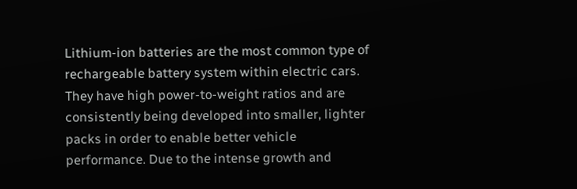Lithium-ion batteries are the most common type of rechargeable battery system within electric cars. They have high power-to-weight ratios and are consistently being developed into smaller, lighter packs in order to enable better vehicle performance. Due to the intense growth and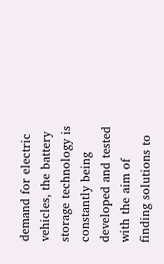demand for electric vehicles, the battery storage technology is constantly being developed and tested with the aim of finding solutions to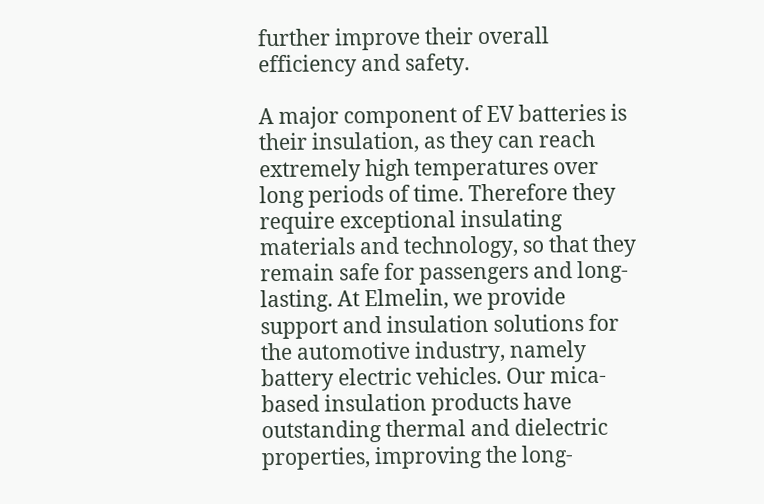further improve their overall efficiency and safety.

A major component of EV batteries is their insulation, as they can reach extremely high temperatures over long periods of time. Therefore they require exceptional insulating materials and technology, so that they remain safe for passengers and long-lasting. At Elmelin, we provide support and insulation solutions for the automotive industry, namely battery electric vehicles. Our mica-based insulation products have outstanding thermal and dielectric properties, improving the long-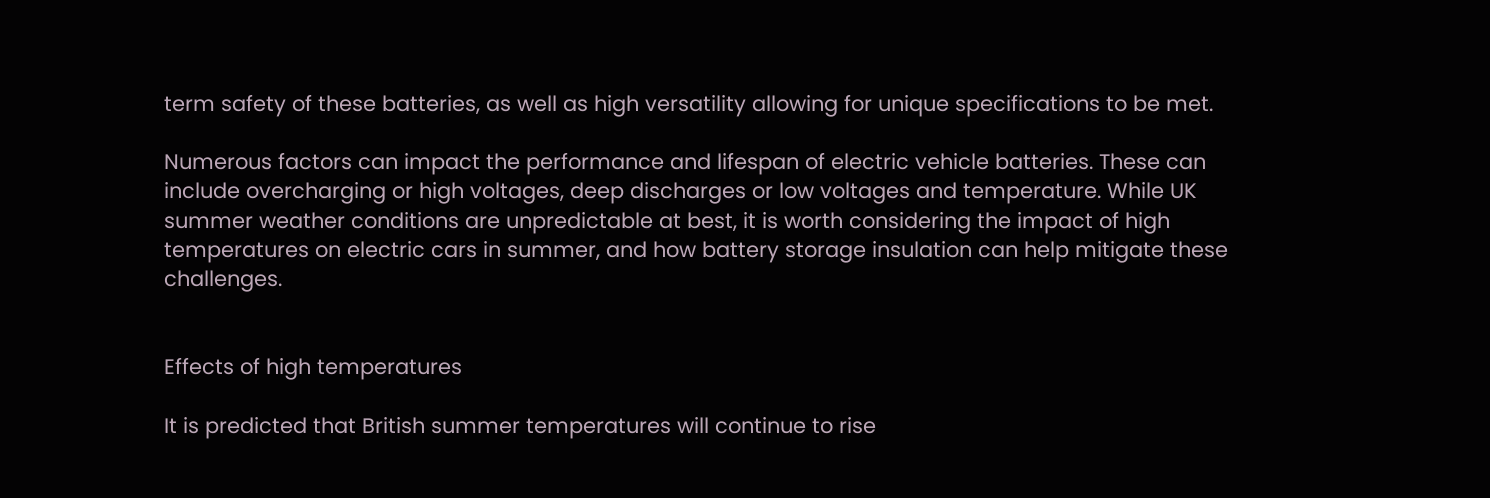term safety of these batteries, as well as high versatility allowing for unique specifications to be met.

Numerous factors can impact the performance and lifespan of electric vehicle batteries. These can include overcharging or high voltages, deep discharges or low voltages and temperature. While UK summer weather conditions are unpredictable at best, it is worth considering the impact of high temperatures on electric cars in summer, and how battery storage insulation can help mitigate these challenges.


Effects of high temperatures

It is predicted that British summer temperatures will continue to rise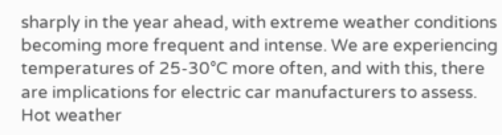sharply in the year ahead, with extreme weather conditions becoming more frequent and intense. We are experiencing temperatures of 25-30°C more often, and with this, there are implications for electric car manufacturers to assess. Hot weather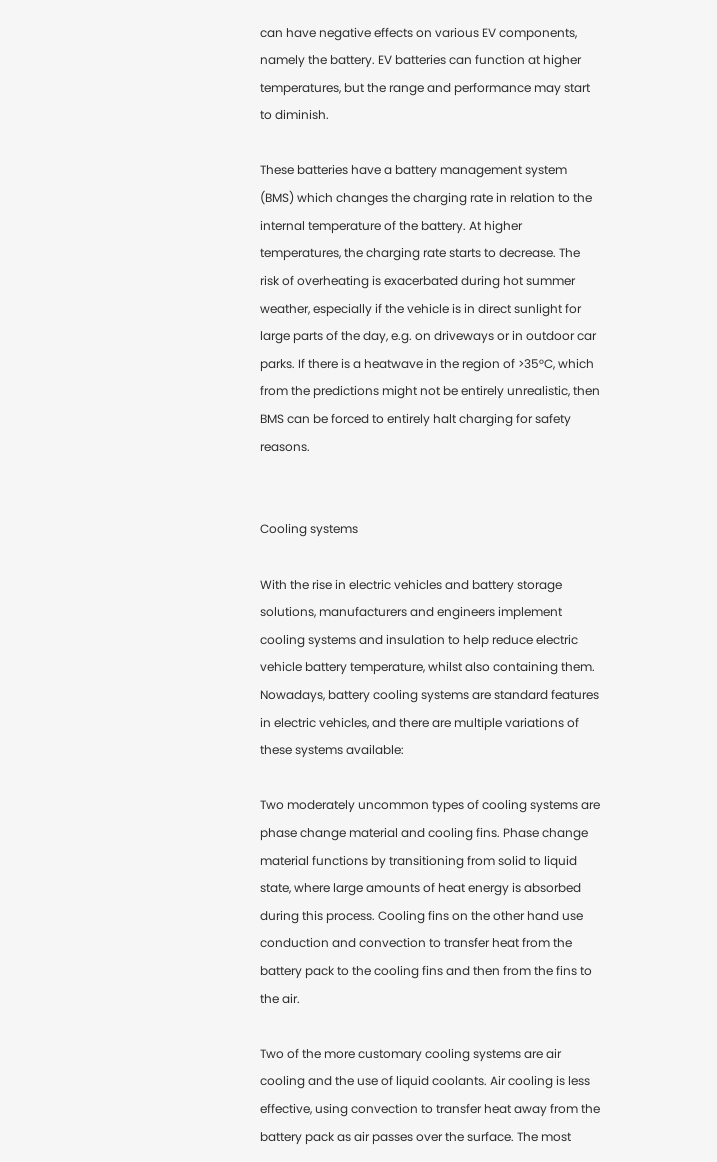can have negative effects on various EV components, namely the battery. EV batteries can function at higher temperatures, but the range and performance may start to diminish.

These batteries have a battery management system (BMS) which changes the charging rate in relation to the internal temperature of the battery. At higher temperatures, the charging rate starts to decrease. The risk of overheating is exacerbated during hot summer weather, especially if the vehicle is in direct sunlight for large parts of the day, e.g. on driveways or in outdoor car parks. If there is a heatwave in the region of >35°C, which from the predictions might not be entirely unrealistic, then BMS can be forced to entirely halt charging for safety reasons.


Cooling systems

With the rise in electric vehicles and battery storage solutions, manufacturers and engineers implement cooling systems and insulation to help reduce electric vehicle battery temperature, whilst also containing them. Nowadays, battery cooling systems are standard features in electric vehicles, and there are multiple variations of these systems available:

Two moderately uncommon types of cooling systems are phase change material and cooling fins. Phase change material functions by transitioning from solid to liquid state, where large amounts of heat energy is absorbed during this process. Cooling fins on the other hand use conduction and convection to transfer heat from the battery pack to the cooling fins and then from the fins to the air.

Two of the more customary cooling systems are air cooling and the use of liquid coolants. Air cooling is less effective, using convection to transfer heat away from the battery pack as air passes over the surface. The most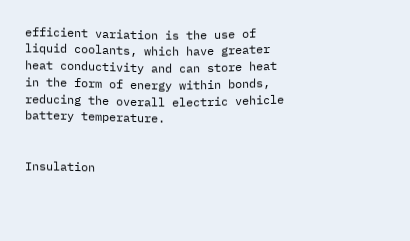efficient variation is the use of liquid coolants, which have greater heat conductivity and can store heat in the form of energy within bonds, reducing the overall electric vehicle battery temperature.


Insulation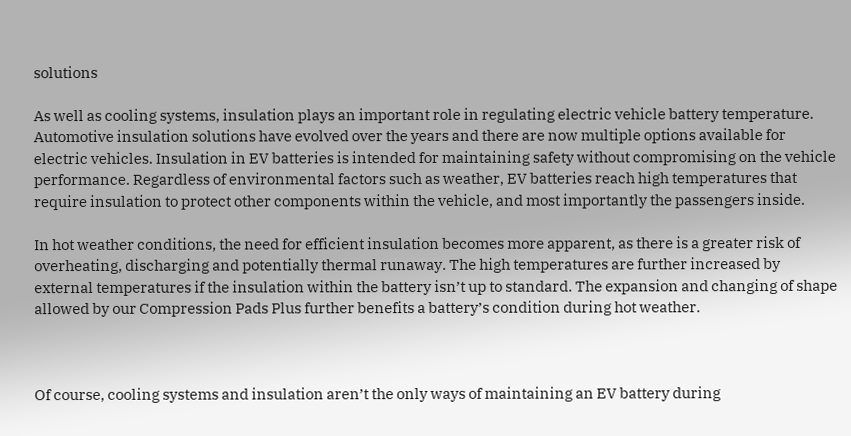solutions

As well as cooling systems, insulation plays an important role in regulating electric vehicle battery temperature. Automotive insulation solutions have evolved over the years and there are now multiple options available for electric vehicles. Insulation in EV batteries is intended for maintaining safety without compromising on the vehicle performance. Regardless of environmental factors such as weather, EV batteries reach high temperatures that require insulation to protect other components within the vehicle, and most importantly the passengers inside.

In hot weather conditions, the need for efficient insulation becomes more apparent, as there is a greater risk of overheating, discharging and potentially thermal runaway. The high temperatures are further increased by external temperatures if the insulation within the battery isn’t up to standard. The expansion and changing of shape allowed by our Compression Pads Plus further benefits a battery’s condition during hot weather.



Of course, cooling systems and insulation aren’t the only ways of maintaining an EV battery during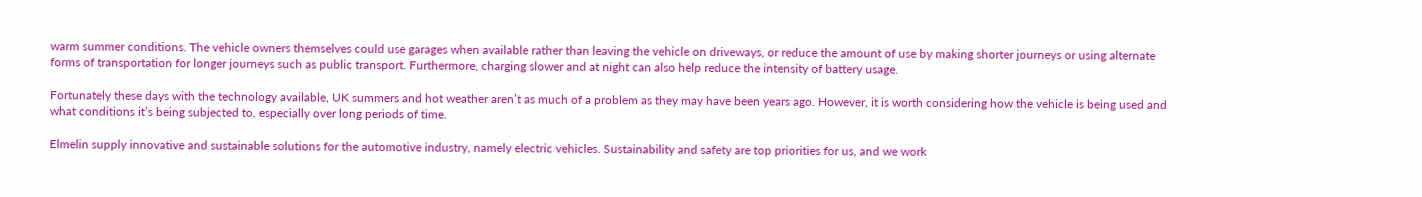warm summer conditions. The vehicle owners themselves could use garages when available rather than leaving the vehicle on driveways, or reduce the amount of use by making shorter journeys or using alternate forms of transportation for longer journeys such as public transport. Furthermore, charging slower and at night can also help reduce the intensity of battery usage.

Fortunately these days with the technology available, UK summers and hot weather aren’t as much of a problem as they may have been years ago. However, it is worth considering how the vehicle is being used and what conditions it’s being subjected to, especially over long periods of time.

Elmelin supply innovative and sustainable solutions for the automotive industry, namely electric vehicles. Sustainability and safety are top priorities for us, and we work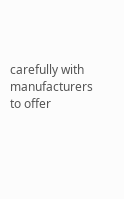carefully with manufacturers to offer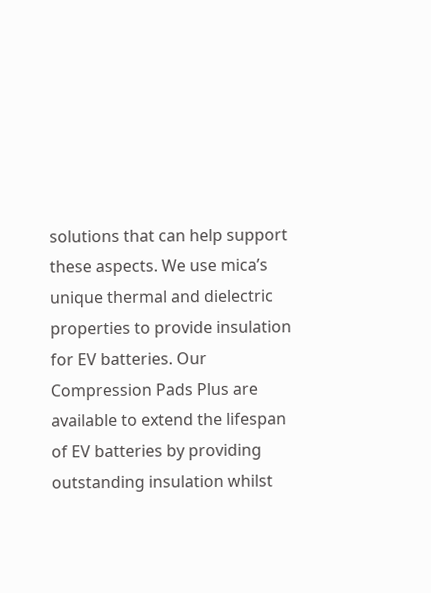solutions that can help support these aspects. We use mica’s unique thermal and dielectric properties to provide insulation for EV batteries. Our Compression Pads Plus are available to extend the lifespan of EV batteries by providing outstanding insulation whilst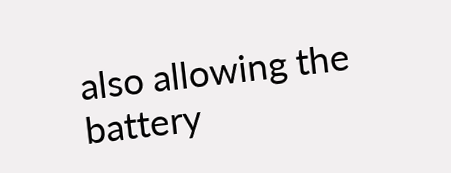also allowing the battery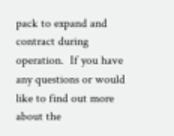pack to expand and contract during operation.  If you have any questions or would like to find out more about the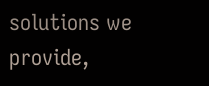solutions we provide,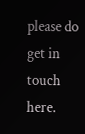please do get in touch here.